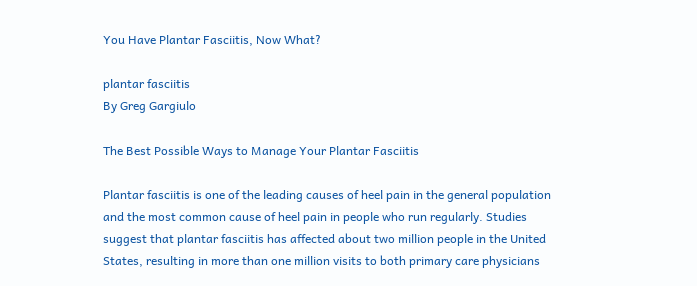You Have Plantar Fasciitis, Now What?

plantar fasciitis
By Greg Gargiulo

The Best Possible Ways to Manage Your Plantar Fasciitis

Plantar fasciitis is one of the leading causes of heel pain in the general population and the most common cause of heel pain in people who run regularly. Studies suggest that plantar fasciitis has affected about two million people in the United States, resulting in more than one million visits to both primary care physicians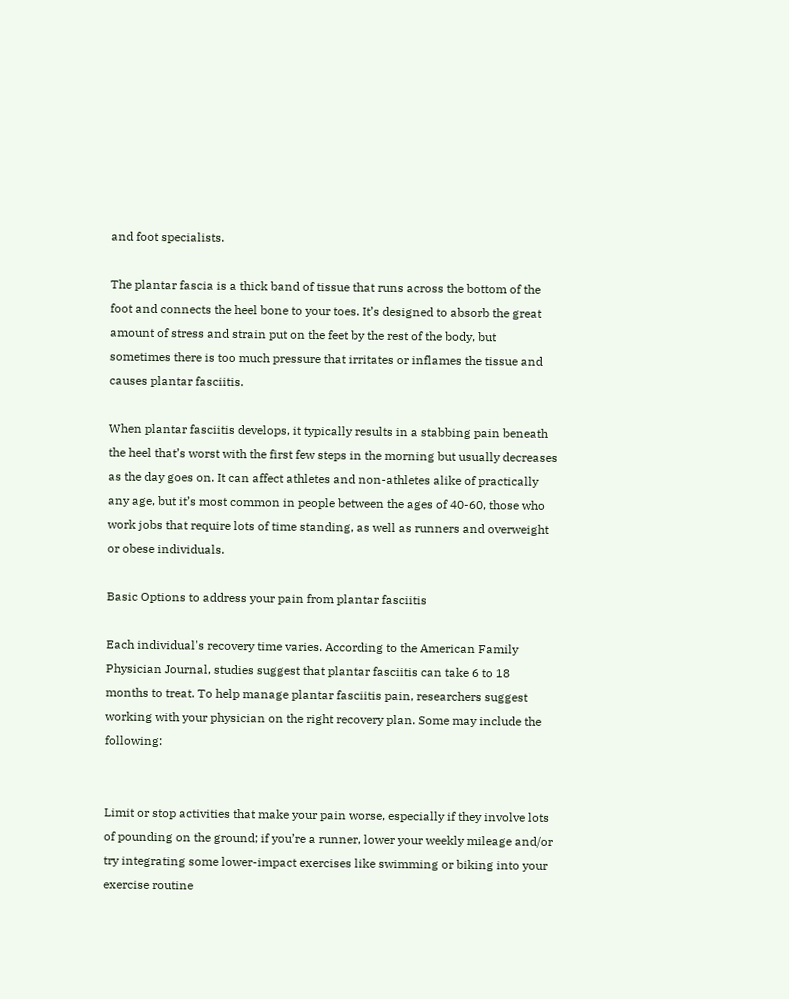and foot specialists.

The plantar fascia is a thick band of tissue that runs across the bottom of the foot and connects the heel bone to your toes. It’s designed to absorb the great amount of stress and strain put on the feet by the rest of the body, but sometimes there is too much pressure that irritates or inflames the tissue and causes plantar fasciitis.

When plantar fasciitis develops, it typically results in a stabbing pain beneath the heel that’s worst with the first few steps in the morning but usually decreases as the day goes on. It can affect athletes and non-athletes alike of practically any age, but it’s most common in people between the ages of 40-60, those who work jobs that require lots of time standing, as well as runners and overweight or obese individuals.

Basic Options to address your pain from plantar fasciitis

Each individual's recovery time varies. According to the American Family Physician Journal, studies suggest that plantar fasciitis can take 6 to 18 months to treat. To help manage plantar fasciitis pain, researchers suggest working with your physician on the right recovery plan. Some may include the following:


Limit or stop activities that make your pain worse, especially if they involve lots of pounding on the ground; if you’re a runner, lower your weekly mileage and/or try integrating some lower-impact exercises like swimming or biking into your exercise routine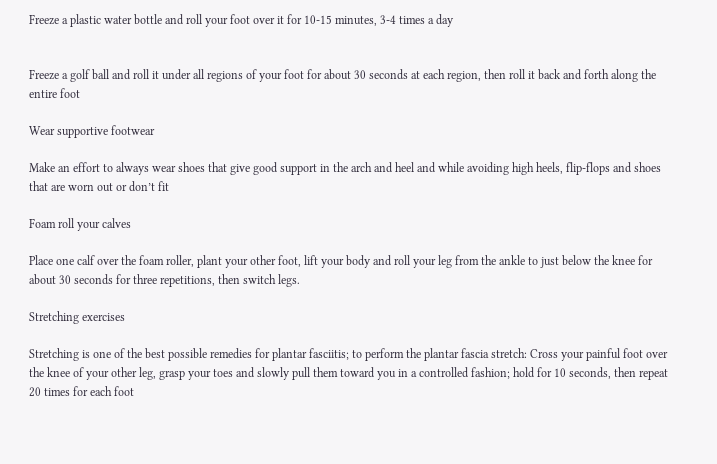Freeze a plastic water bottle and roll your foot over it for 10-15 minutes, 3-4 times a day


Freeze a golf ball and roll it under all regions of your foot for about 30 seconds at each region, then roll it back and forth along the entire foot

Wear supportive footwear

Make an effort to always wear shoes that give good support in the arch and heel and while avoiding high heels, flip-flops and shoes that are worn out or don’t fit

Foam roll your calves

Place one calf over the foam roller, plant your other foot, lift your body and roll your leg from the ankle to just below the knee for about 30 seconds for three repetitions, then switch legs.

Stretching exercises

Stretching is one of the best possible remedies for plantar fasciitis; to perform the plantar fascia stretch: Cross your painful foot over the knee of your other leg, grasp your toes and slowly pull them toward you in a controlled fashion; hold for 10 seconds, then repeat 20 times for each foot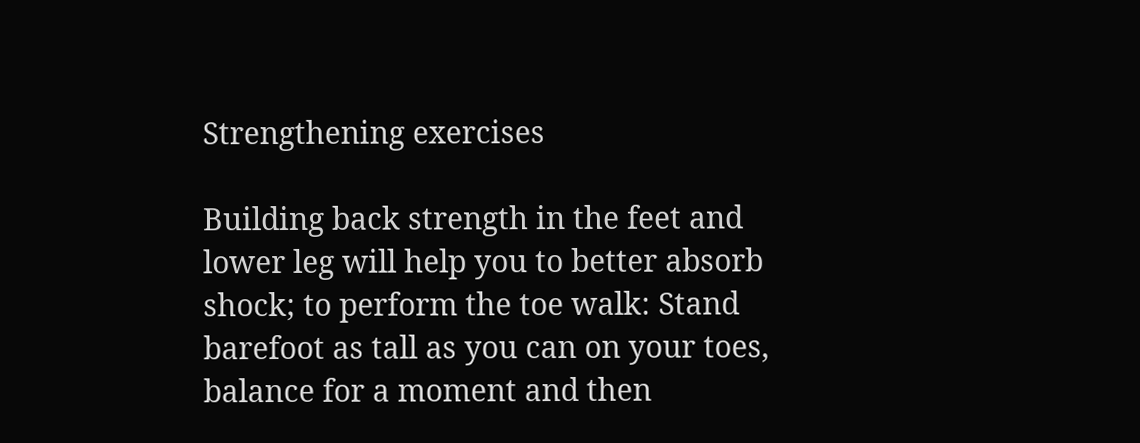Strengthening exercises

Building back strength in the feet and lower leg will help you to better absorb shock; to perform the toe walk: Stand barefoot as tall as you can on your toes, balance for a moment and then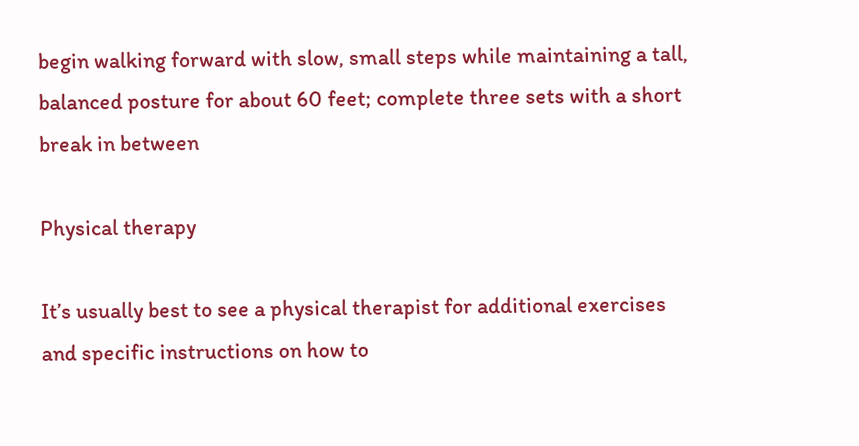begin walking forward with slow, small steps while maintaining a tall, balanced posture for about 60 feet; complete three sets with a short break in between

Physical therapy

It’s usually best to see a physical therapist for additional exercises and specific instructions on how to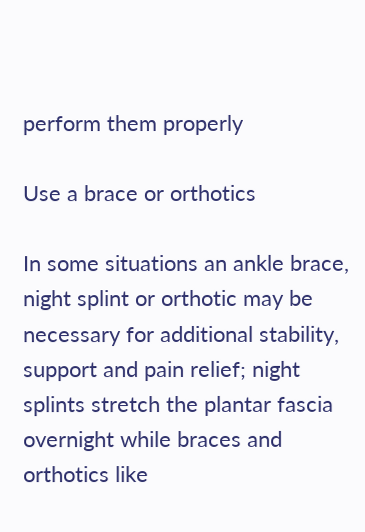perform them properly

Use a brace or orthotics

In some situations an ankle brace, night splint or orthotic may be necessary for additional stability, support and pain relief; night splints stretch the plantar fascia overnight while braces and orthotics like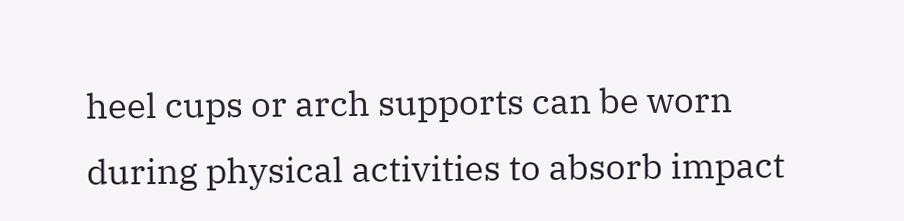heel cups or arch supports can be worn during physical activities to absorb impact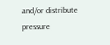and/or distribute pressure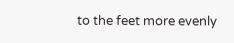to the feet more evenly